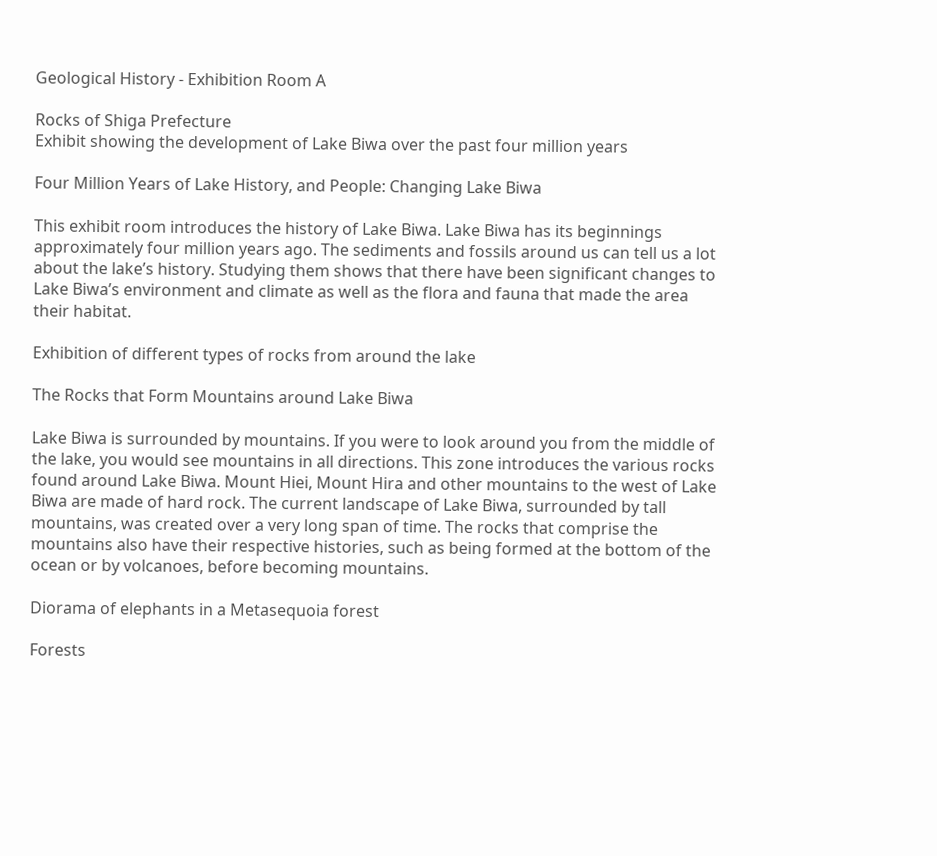Geological History - Exhibition Room A

Rocks of Shiga Prefecture
Exhibit showing the development of Lake Biwa over the past four million years

Four Million Years of Lake History, and People: Changing Lake Biwa

This exhibit room introduces the history of Lake Biwa. Lake Biwa has its beginnings approximately four million years ago. The sediments and fossils around us can tell us a lot about the lake’s history. Studying them shows that there have been significant changes to Lake Biwa’s environment and climate as well as the flora and fauna that made the area their habitat.

Exhibition of different types of rocks from around the lake

The Rocks that Form Mountains around Lake Biwa

Lake Biwa is surrounded by mountains. If you were to look around you from the middle of the lake, you would see mountains in all directions. This zone introduces the various rocks found around Lake Biwa. Mount Hiei, Mount Hira and other mountains to the west of Lake Biwa are made of hard rock. The current landscape of Lake Biwa, surrounded by tall mountains, was created over a very long span of time. The rocks that comprise the mountains also have their respective histories, such as being formed at the bottom of the ocean or by volcanoes, before becoming mountains.

Diorama of elephants in a Metasequoia forest

Forests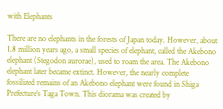with Elephants

There are no elephants in the forests of Japan today. However, about 1.8 million years ago, a small species of elephant, called the Akebono elephant (Stegodon aurorae), used to roam the area. The Akebono elephant later became extinct. However, the nearly complete fossilized remains of an Akebono elephant were found in Shiga Prefecture’s Taga Town. This diorama was created by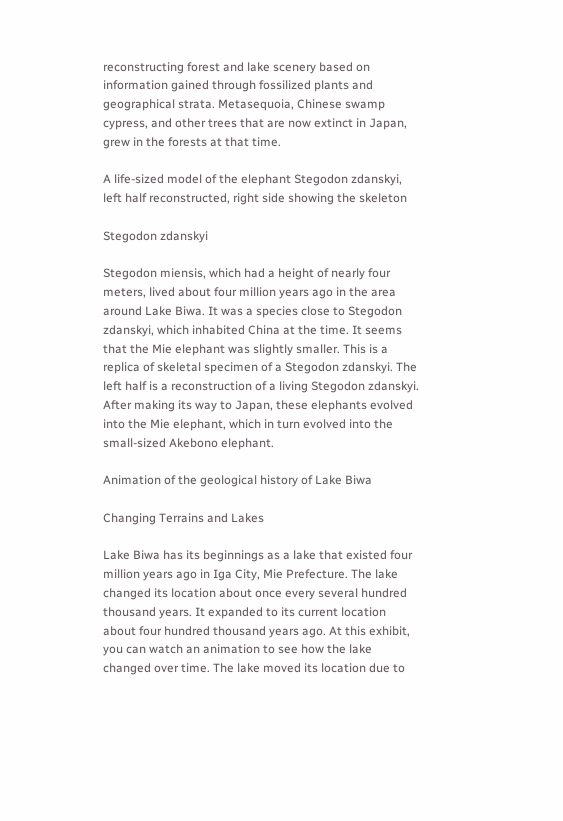reconstructing forest and lake scenery based on information gained through fossilized plants and geographical strata. Metasequoia, Chinese swamp cypress, and other trees that are now extinct in Japan, grew in the forests at that time.

A life-sized model of the elephant Stegodon zdanskyi, left half reconstructed, right side showing the skeleton

Stegodon zdanskyi

Stegodon miensis, which had a height of nearly four meters, lived about four million years ago in the area around Lake Biwa. It was a species close to Stegodon zdanskyi, which inhabited China at the time. It seems that the Mie elephant was slightly smaller. This is a replica of skeletal specimen of a Stegodon zdanskyi. The left half is a reconstruction of a living Stegodon zdanskyi. After making its way to Japan, these elephants evolved into the Mie elephant, which in turn evolved into the small-sized Akebono elephant.

Animation of the geological history of Lake Biwa

Changing Terrains and Lakes

Lake Biwa has its beginnings as a lake that existed four million years ago in Iga City, Mie Prefecture. The lake changed its location about once every several hundred thousand years. It expanded to its current location about four hundred thousand years ago. At this exhibit, you can watch an animation to see how the lake changed over time. The lake moved its location due to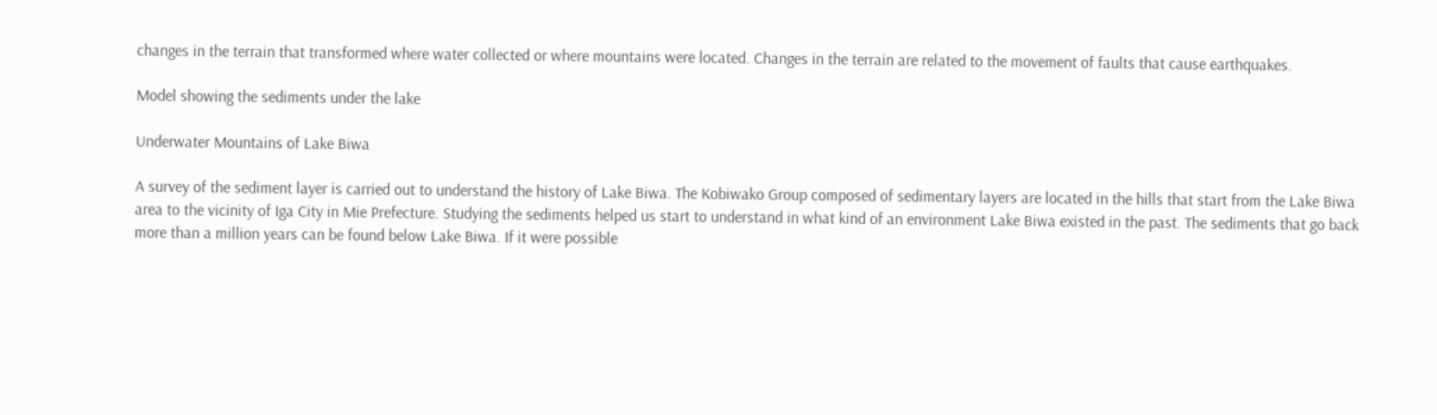changes in the terrain that transformed where water collected or where mountains were located. Changes in the terrain are related to the movement of faults that cause earthquakes.

Model showing the sediments under the lake

Underwater Mountains of Lake Biwa

A survey of the sediment layer is carried out to understand the history of Lake Biwa. The Kobiwako Group composed of sedimentary layers are located in the hills that start from the Lake Biwa area to the vicinity of Iga City in Mie Prefecture. Studying the sediments helped us start to understand in what kind of an environment Lake Biwa existed in the past. The sediments that go back more than a million years can be found below Lake Biwa. If it were possible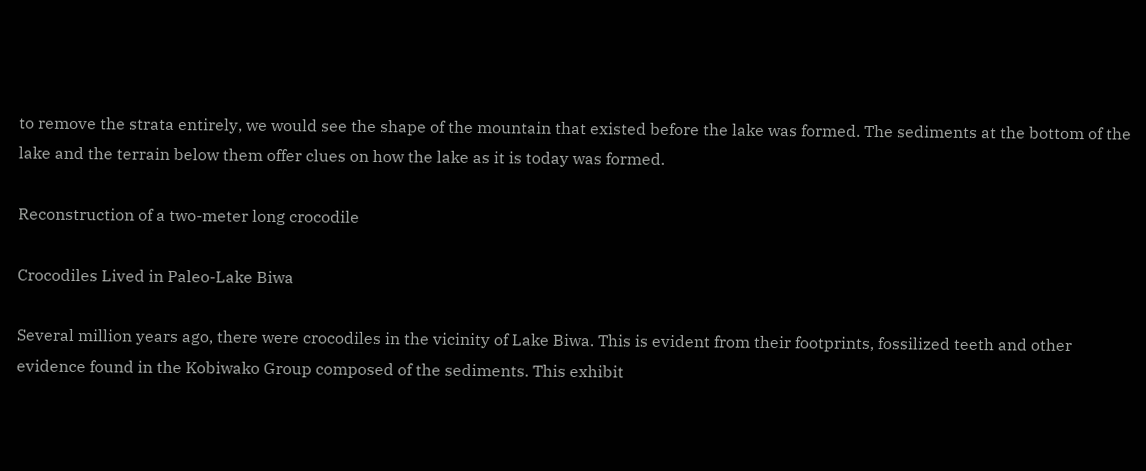to remove the strata entirely, we would see the shape of the mountain that existed before the lake was formed. The sediments at the bottom of the lake and the terrain below them offer clues on how the lake as it is today was formed.

Reconstruction of a two-meter long crocodile

Crocodiles Lived in Paleo-Lake Biwa

Several million years ago, there were crocodiles in the vicinity of Lake Biwa. This is evident from their footprints, fossilized teeth and other evidence found in the Kobiwako Group composed of the sediments. This exhibit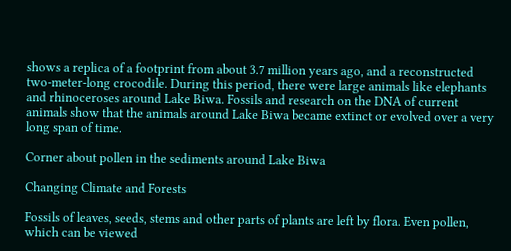shows a replica of a footprint from about 3.7 million years ago, and a reconstructed two-meter-long crocodile. During this period, there were large animals like elephants and rhinoceroses around Lake Biwa. Fossils and research on the DNA of current animals show that the animals around Lake Biwa became extinct or evolved over a very long span of time.

Corner about pollen in the sediments around Lake Biwa

Changing Climate and Forests

Fossils of leaves, seeds, stems and other parts of plants are left by flora. Even pollen, which can be viewed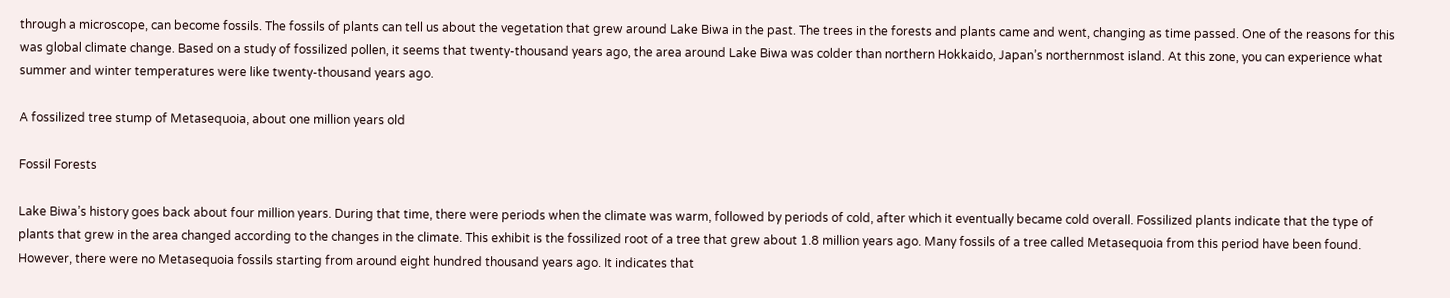through a microscope, can become fossils. The fossils of plants can tell us about the vegetation that grew around Lake Biwa in the past. The trees in the forests and plants came and went, changing as time passed. One of the reasons for this was global climate change. Based on a study of fossilized pollen, it seems that twenty-thousand years ago, the area around Lake Biwa was colder than northern Hokkaido, Japan’s northernmost island. At this zone, you can experience what summer and winter temperatures were like twenty-thousand years ago.

A fossilized tree stump of Metasequoia, about one million years old

Fossil Forests

Lake Biwa’s history goes back about four million years. During that time, there were periods when the climate was warm, followed by periods of cold, after which it eventually became cold overall. Fossilized plants indicate that the type of plants that grew in the area changed according to the changes in the climate. This exhibit is the fossilized root of a tree that grew about 1.8 million years ago. Many fossils of a tree called Metasequoia from this period have been found. However, there were no Metasequoia fossils starting from around eight hundred thousand years ago. It indicates that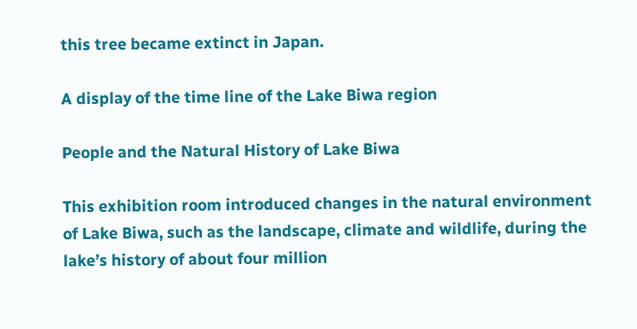this tree became extinct in Japan.

A display of the time line of the Lake Biwa region

People and the Natural History of Lake Biwa

This exhibition room introduced changes in the natural environment of Lake Biwa, such as the landscape, climate and wildlife, during the lake’s history of about four million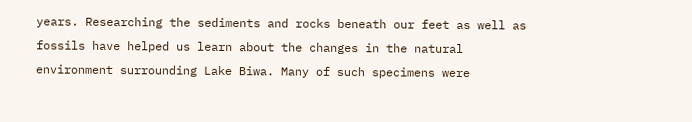years. Researching the sediments and rocks beneath our feet as well as fossils have helped us learn about the changes in the natural environment surrounding Lake Biwa. Many of such specimens were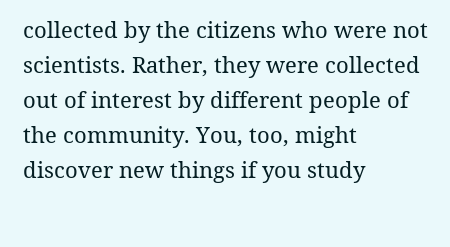collected by the citizens who were not scientists. Rather, they were collected out of interest by different people of the community. You, too, might discover new things if you study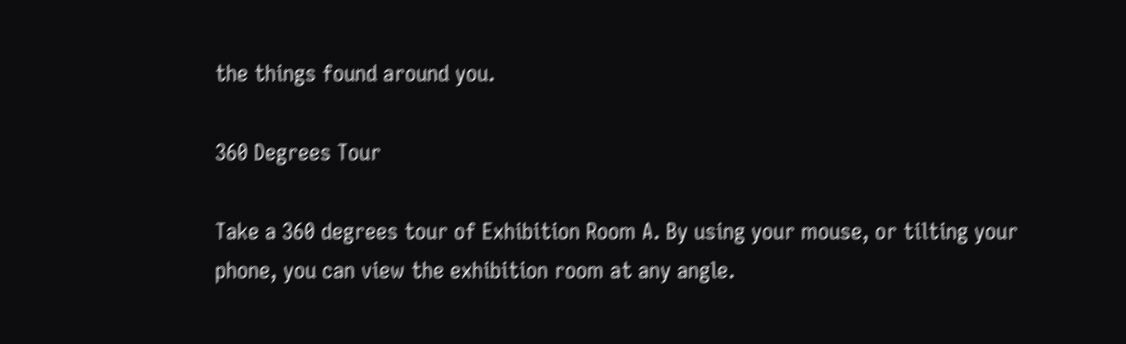the things found around you.

360 Degrees Tour

Take a 360 degrees tour of Exhibition Room A. By using your mouse, or tilting your phone, you can view the exhibition room at any angle.